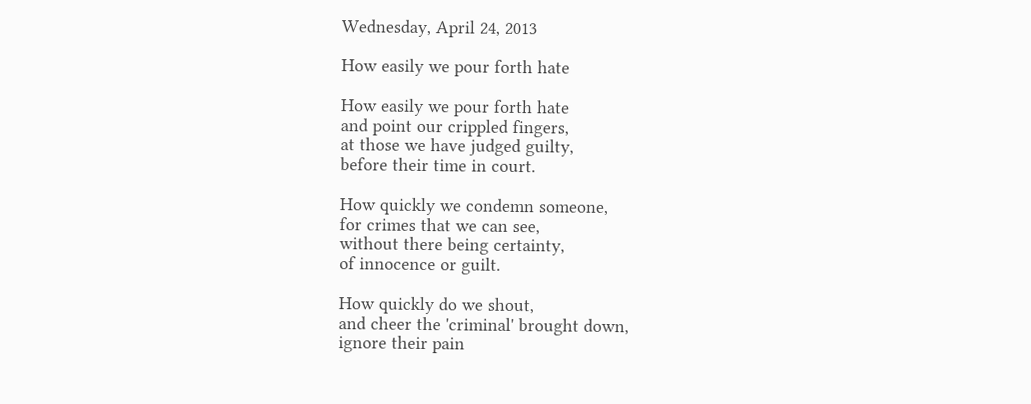Wednesday, April 24, 2013

How easily we pour forth hate

How easily we pour forth hate
and point our crippled fingers,
at those we have judged guilty,
before their time in court.

How quickly we condemn someone,
for crimes that we can see,
without there being certainty,
of innocence or guilt.

How quickly do we shout,
and cheer the 'criminal' brought down,
ignore their pain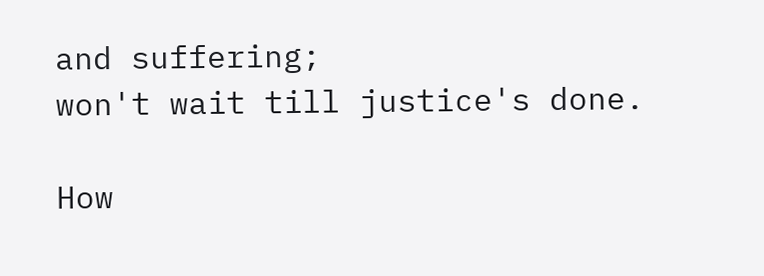and suffering;
won't wait till justice's done.

How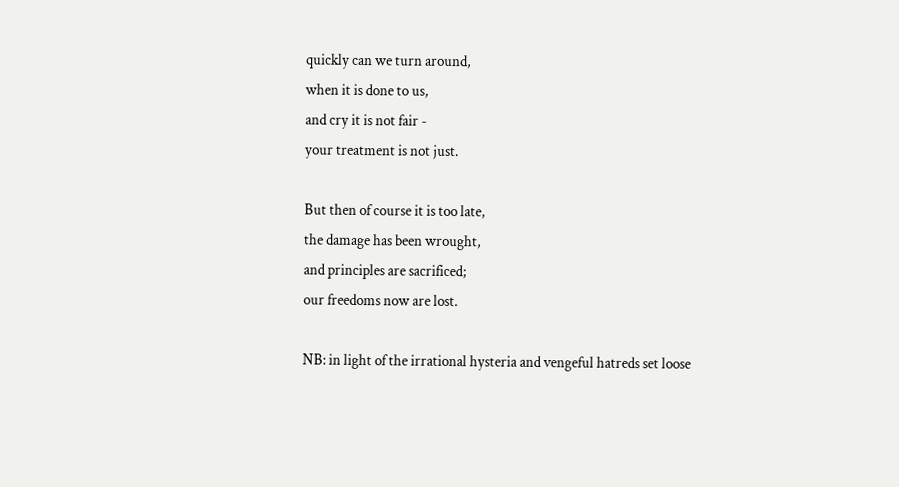quickly can we turn around,
when it is done to us,
and cry it is not fair -
your treatment is not just.

But then of course it is too late,
the damage has been wrought,
and principles are sacrificed;
our freedoms now are lost.

NB: in light of the irrational hysteria and vengeful hatreds set loose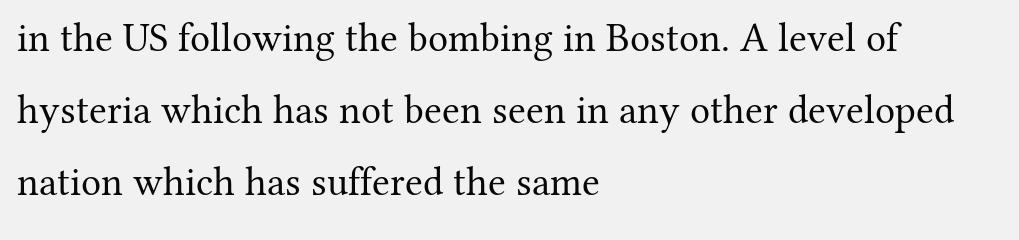in the US following the bombing in Boston. A level of hysteria which has not been seen in any other developed nation which has suffered the same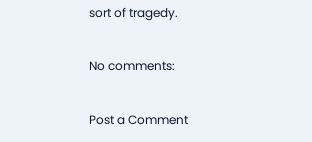sort of tragedy.

No comments:

Post a Comment